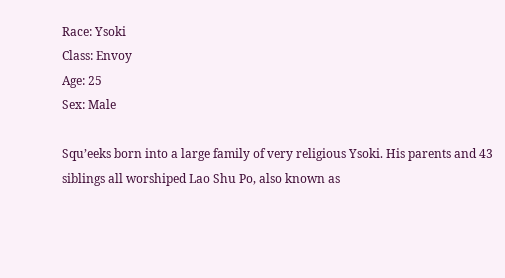Race: Ysoki
Class: Envoy
Age: 25
Sex: Male

Squ’eeks born into a large family of very religious Ysoki. His parents and 43 siblings all worshiped Lao Shu Po, also known as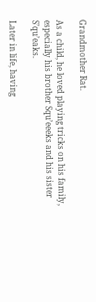Grandmother Rat.

As a child, he loved playing tricks on his family, especially his brother Squ’eeeks and his sister S’qu’eaks.

Later in life, having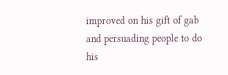improved on his gift of gab and persuading people to do his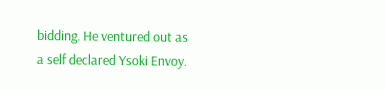bidding. He ventured out as a self declared Ysoki Envoy.